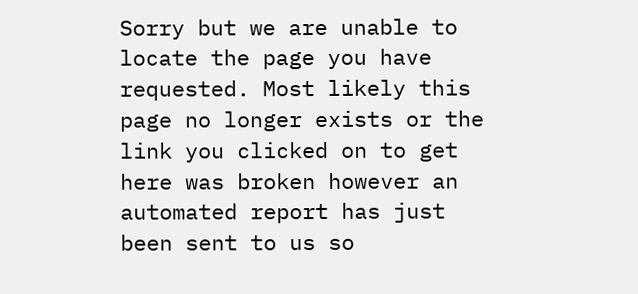Sorry but we are unable to locate the page you have requested. Most likely this page no longer exists or the link you clicked on to get here was broken however an automated report has just been sent to us so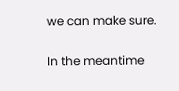we can make sure.

In the meantime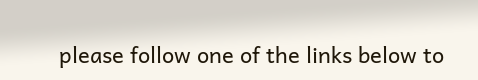please follow one of the links below to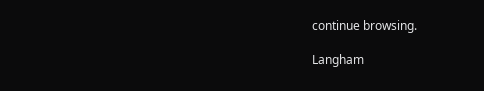continue browsing.

Langham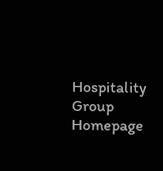Hospitality Group Homepage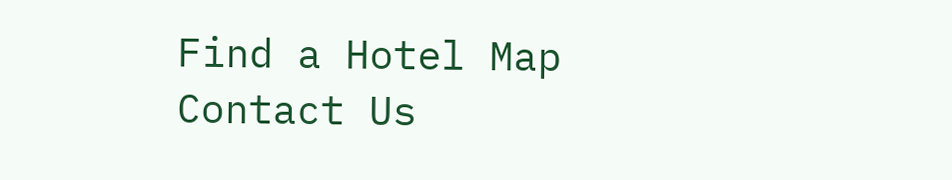Find a Hotel Map
Contact Us